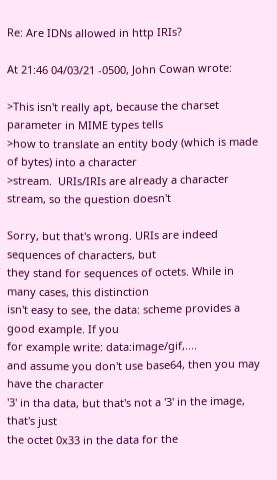Re: Are IDNs allowed in http IRIs?

At 21:46 04/03/21 -0500, John Cowan wrote:

>This isn't really apt, because the charset parameter in MIME types tells
>how to translate an entity body (which is made of bytes) into a character
>stream.  URIs/IRIs are already a character stream, so the question doesn't

Sorry, but that's wrong. URIs are indeed sequences of characters, but
they stand for sequences of octets. While in many cases, this distinction
isn't easy to see, the data: scheme provides a good example. If you
for example write: data:image/gif,....
and assume you don't use base64, then you may have the character
'3' in tha data, but that's not a '3' in the image, that's just
the octet 0x33 in the data for the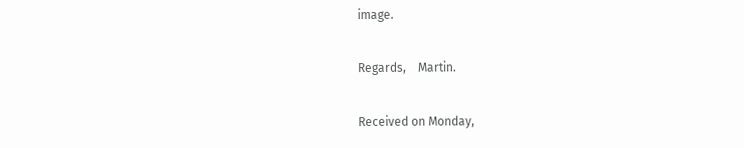image.

Regards,    Martin.

Received on Monday,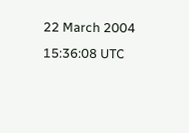22 March 2004 15:36:08 UTC